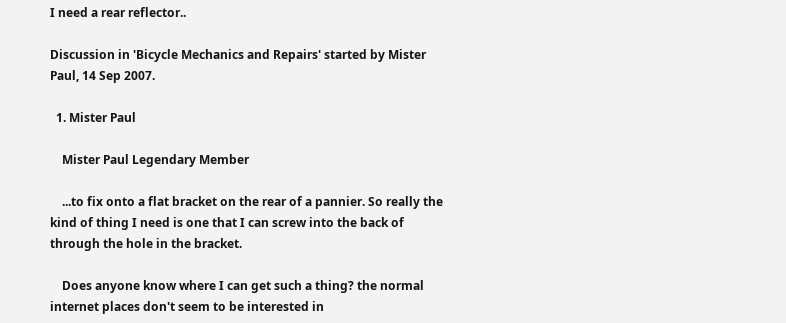I need a rear reflector..

Discussion in 'Bicycle Mechanics and Repairs' started by Mister Paul, 14 Sep 2007.

  1. Mister Paul

    Mister Paul Legendary Member

    ...to fix onto a flat bracket on the rear of a pannier. So really the kind of thing I need is one that I can screw into the back of through the hole in the bracket.

    Does anyone know where I can get such a thing? the normal internet places don't seem to be interested in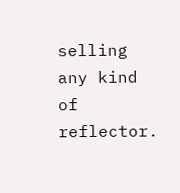selling any kind of reflector.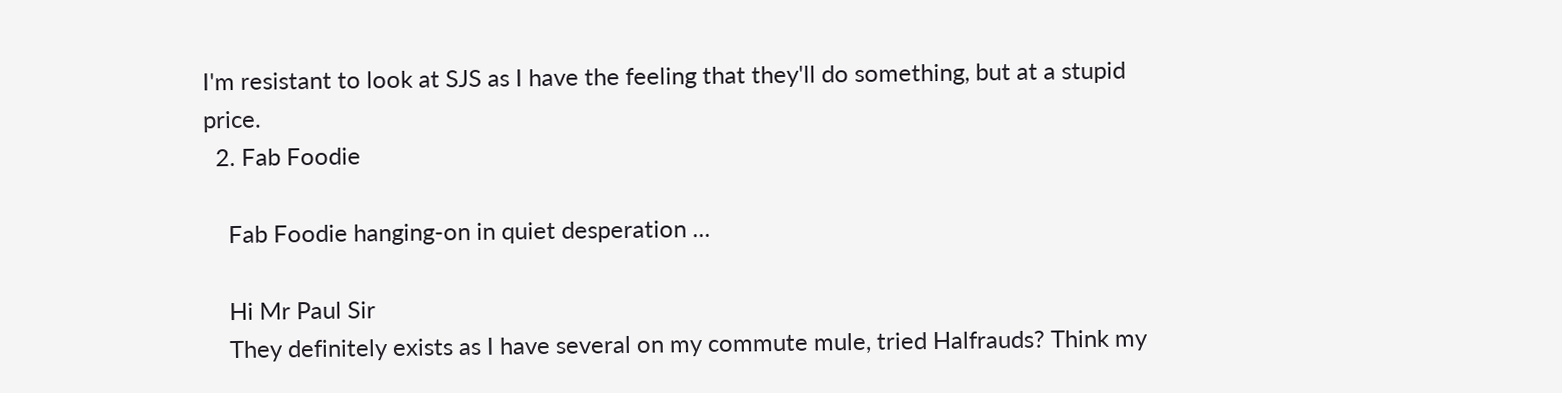I'm resistant to look at SJS as I have the feeling that they'll do something, but at a stupid price.
  2. Fab Foodie

    Fab Foodie hanging-on in quiet desperation ...

    Hi Mr Paul Sir
    They definitely exists as I have several on my commute mule, tried Halfrauds? Think my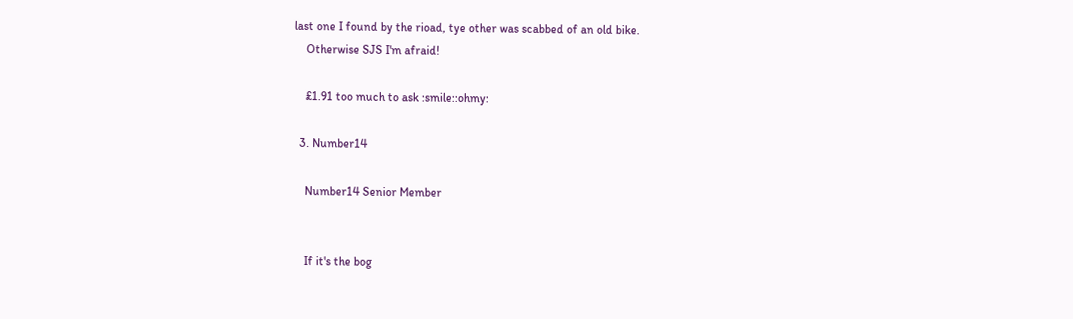last one I found by the rioad, tye other was scabbed of an old bike.
    Otherwise SJS I'm afraid!

    £1.91 too much to ask :smile::ohmy:

  3. Number14

    Number14 Senior Member


    If it's the bog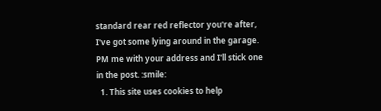standard rear red reflector you're after, I've got some lying around in the garage. PM me with your address and I'll stick one in the post. :smile:
  1. This site uses cookies to help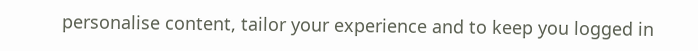personalise content, tailor your experience and to keep you logged in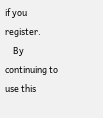if you register.
    By continuing to use this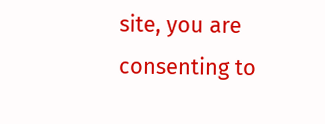site, you are consenting to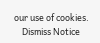our use of cookies.
    Dismiss Notice